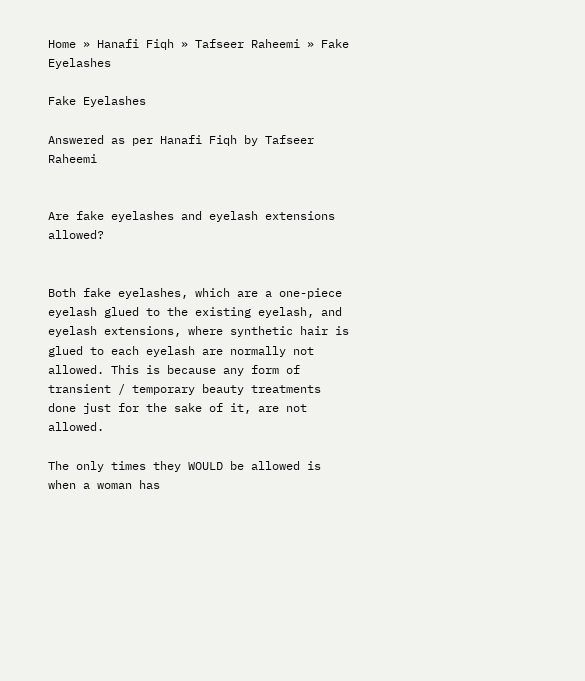Home » Hanafi Fiqh » Tafseer Raheemi » Fake Eyelashes

Fake Eyelashes

Answered as per Hanafi Fiqh by Tafseer Raheemi


Are fake eyelashes and eyelash extensions allowed?


Both fake eyelashes, which are a one-piece eyelash glued to the existing eyelash, and eyelash extensions, where synthetic hair is glued to each eyelash are normally not allowed. This is because any form of transient / temporary beauty treatments done just for the sake of it, are not allowed.

The only times they WOULD be allowed is when a woman has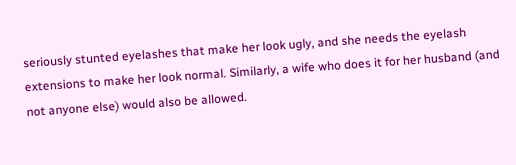seriously stunted eyelashes that make her look ugly, and she needs the eyelash extensions to make her look normal. Similarly, a wife who does it for her husband (and not anyone else) would also be allowed.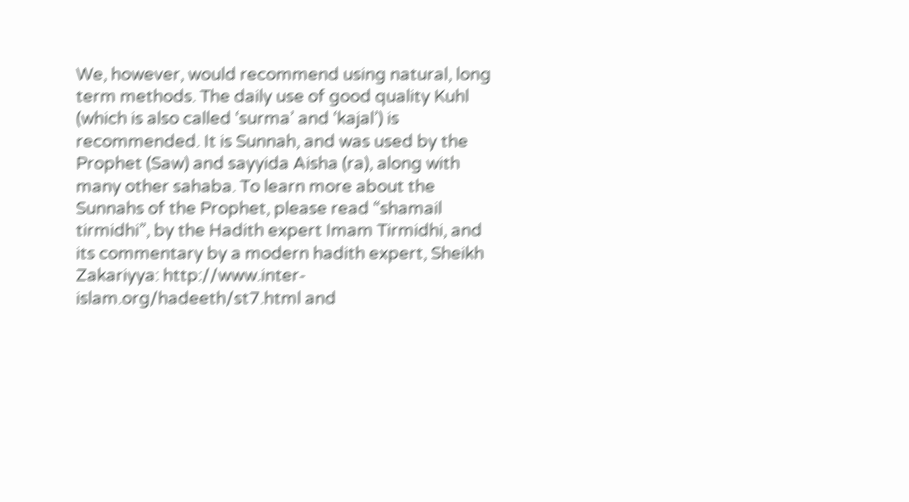We, however, would recommend using natural, long term methods. The daily use of good quality Kuhl (which is also called ‘surma’ and ‘kajal’) is recommended. It is Sunnah, and was used by the Prophet (Saw) and sayyida Aisha (ra), along with many other sahaba. To learn more about the Sunnahs of the Prophet, please read “shamail tirmidhi”, by the Hadith expert Imam Tirmidhi, and its commentary by a modern hadith expert, Sheikh Zakariyya: http://www.inter-islam.org/hadeeth/st7.html and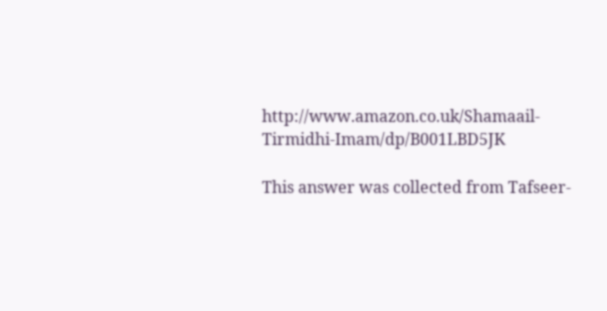http://www.amazon.co.uk/Shamaail-Tirmidhi-Imam/dp/B001LBD5JK

This answer was collected from Tafseer-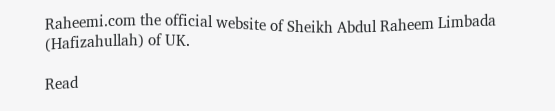Raheemi.com the official website of Sheikh Abdul Raheem Limbada (Hafizahullah) of UK.

Read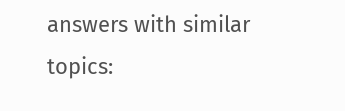answers with similar topics: